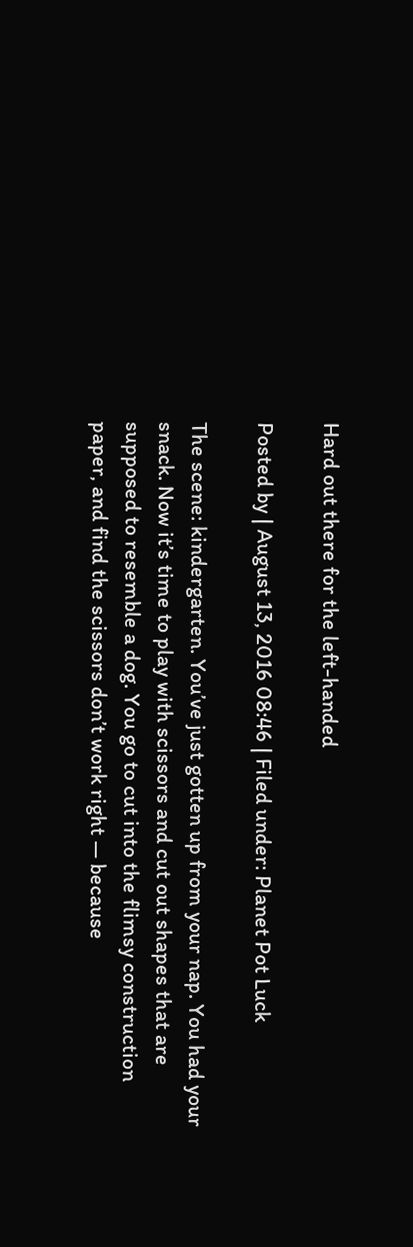Hard out there for the left-handed

Posted by | August 13, 2016 08:46 | Filed under: Planet Pot Luck

The scene: kindergarten. You’ve just gotten up from your nap. You had your snack. Now it’s time to play with scissors and cut out shapes that are supposed to resemble a dog. You go to cut into the flimsy construction paper, and find the scissors don’t work right — because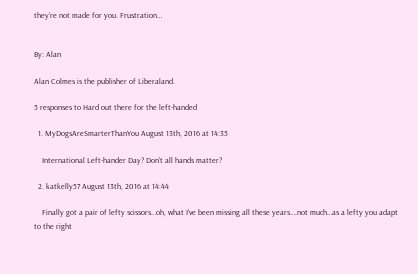they’re not made for you. Frustration…


By: Alan

Alan Colmes is the publisher of Liberaland.

5 responses to Hard out there for the left-handed

  1. MyDogsAreSmarterThanYou August 13th, 2016 at 14:35

    International Left-hander Day? Don’t all hands matter?

  2. katkelly57 August 13th, 2016 at 14:44

    Finally got a pair of lefty scissors…oh, what I’ve been missing all these years….not much…as a lefty you adapt to the right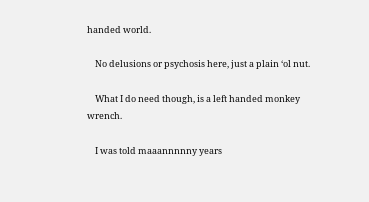handed world.

    No delusions or psychosis here, just a plain ‘ol nut.

    What I do need though, is a left handed monkey wrench.

    I was told maaannnnny years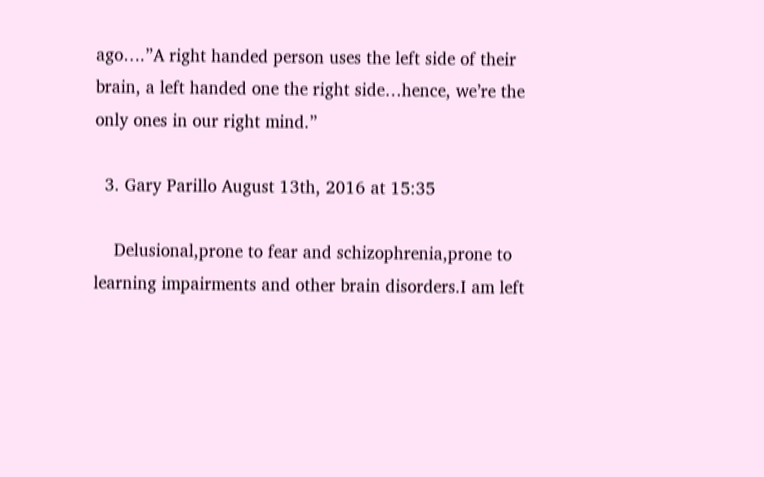ago….”A right handed person uses the left side of their brain, a left handed one the right side…hence, we’re the only ones in our right mind.”

  3. Gary Parillo August 13th, 2016 at 15:35

    Delusional,prone to fear and schizophrenia,prone to learning impairments and other brain disorders.I am left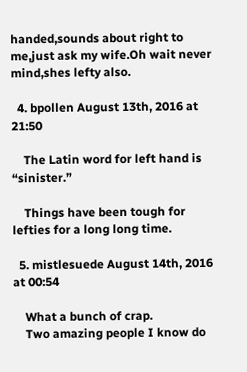handed,sounds about right to me,just ask my wife.Oh wait never mind,shes lefty also.

  4. bpollen August 13th, 2016 at 21:50

    The Latin word for left hand is “sinister.”

    Things have been tough for lefties for a long long time.

  5. mistlesuede August 14th, 2016 at 00:54

    What a bunch of crap.
    Two amazing people I know do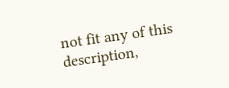not fit any of this description,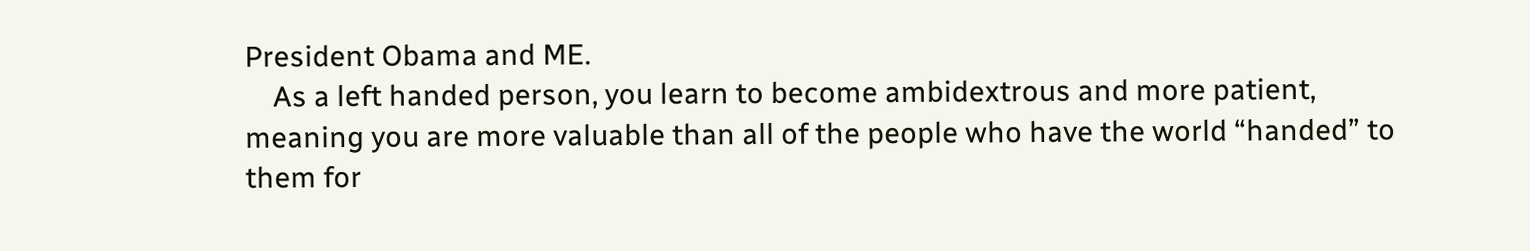President Obama and ME.
    As a left handed person, you learn to become ambidextrous and more patient, meaning you are more valuable than all of the people who have the world “handed” to them for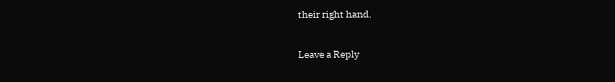their right hand.

Leave a Reply